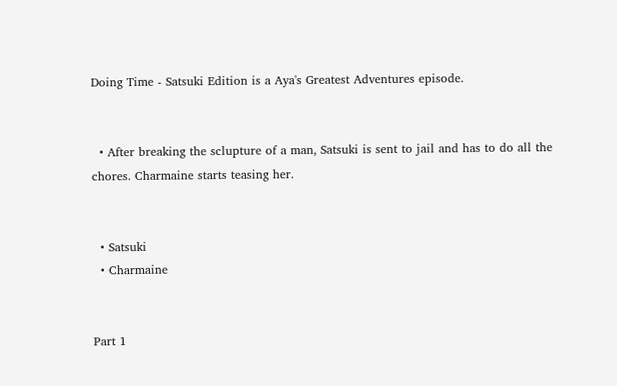Doing Time - Satsuki Edition is a Aya's Greatest Adventures episode.


  • After breaking the sclupture of a man, Satsuki is sent to jail and has to do all the chores. Charmaine starts teasing her.


  • Satsuki
  • Charmaine


Part 1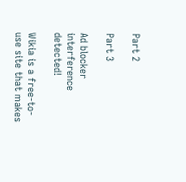Part 2

Part 3

Ad blocker interference detected!

Wikia is a free-to-use site that makes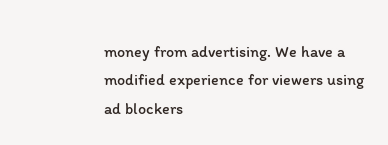money from advertising. We have a modified experience for viewers using ad blockers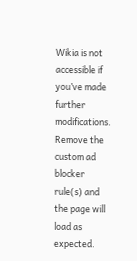Wikia is not accessible if you’ve made further modifications. Remove the custom ad blocker rule(s) and the page will load as expected.